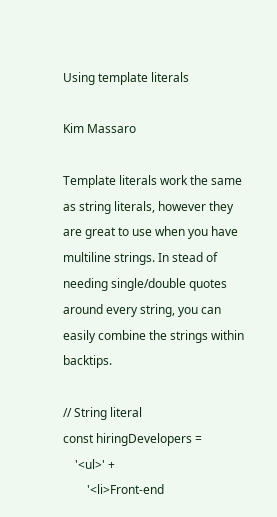Using template literals

Kim Massaro

Template literals work the same as string literals, however they are great to use when you have multiline strings. In stead of needing single/double quotes around every string, you can easily combine the strings within backtips.

// String literal
const hiringDevelopers =
    '<ul>' +
        '<li>Front-end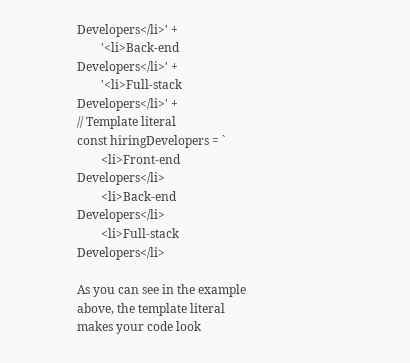Developers</li>' +
        '<li>Back-end Developers</li>' +
        '<li>Full-stack Developers</li>' +
// Template literal
const hiringDevelopers = `
        <li>Front-end Developers</li>
        <li>Back-end Developers</li>
        <li>Full-stack Developers</li>

As you can see in the example above, the template literal makes your code look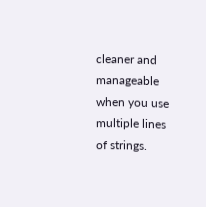cleaner and manageable when you use multiple lines of strings.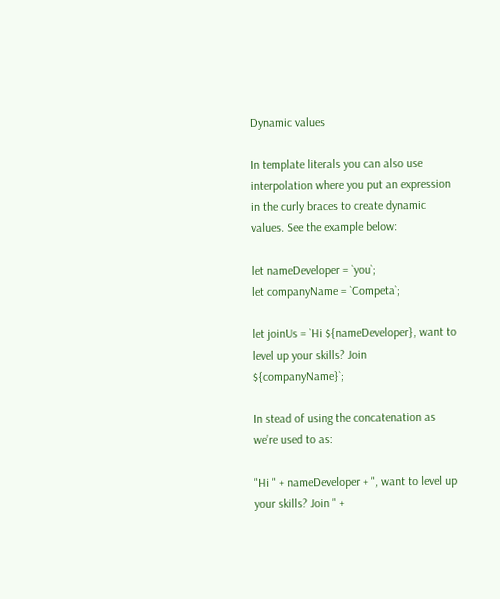Dynamic values

In template literals you can also use interpolation where you put an expression in the curly braces to create dynamic values. See the example below:

let nameDeveloper = `you`;
let companyName = `Competa`;

let joinUs = `Hi ${nameDeveloper}, want to level up your skills? Join ${companyName}`;

In stead of using the concatenation as we’re used to as:

"Hi " + nameDeveloper + ", want to level up your skills? Join " +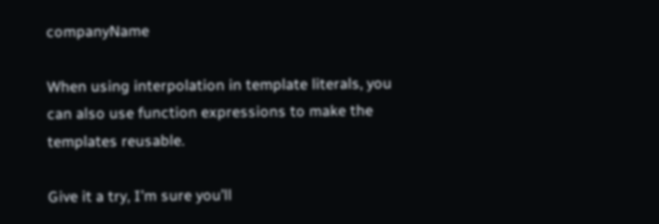companyName

When using interpolation in template literals, you can also use function expressions to make the templates reusable.

Give it a try, I’m sure you’ll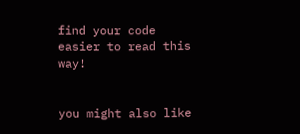find your code easier to read this way!


you might also like